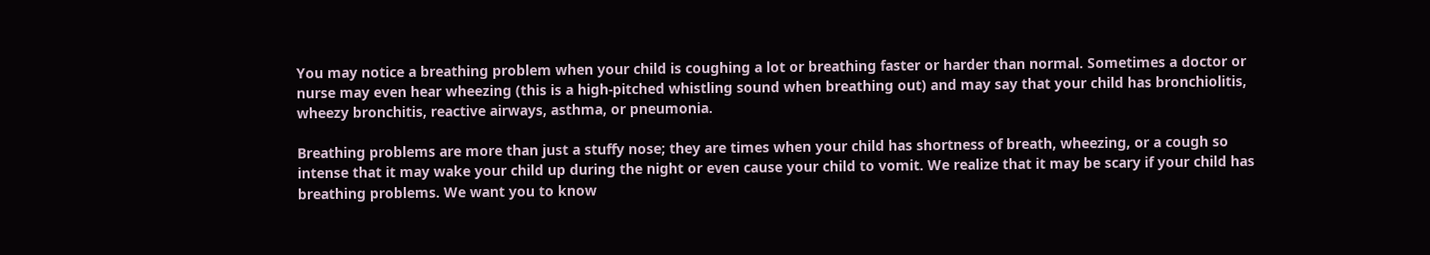You may notice a breathing problem when your child is coughing a lot or breathing faster or harder than normal. Sometimes a doctor or nurse may even hear wheezing (this is a high-pitched whistling sound when breathing out) and may say that your child has bronchiolitis, wheezy bronchitis, reactive airways, asthma, or pneumonia.

Breathing problems are more than just a stuffy nose; they are times when your child has shortness of breath, wheezing, or a cough so intense that it may wake your child up during the night or even cause your child to vomit. We realize that it may be scary if your child has breathing problems. We want you to know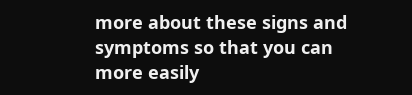more about these signs and symptoms so that you can more easily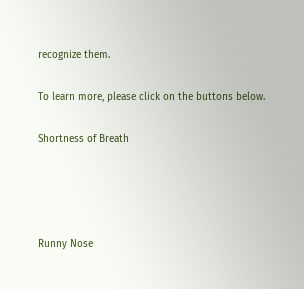recognize them.

To learn more, please click on the buttons below.

Shortness of Breath




Runny Nose